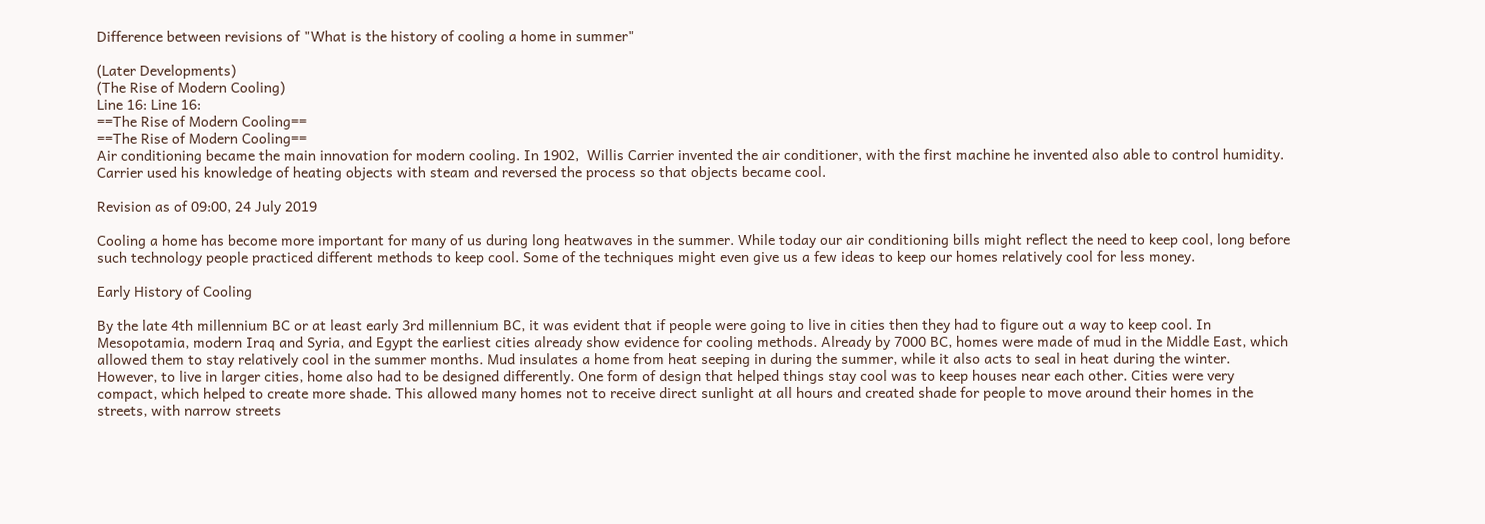Difference between revisions of "What is the history of cooling a home in summer"

(Later Developments)
(The Rise of Modern Cooling)
Line 16: Line 16:
==The Rise of Modern Cooling==
==The Rise of Modern Cooling==
Air conditioning became the main innovation for modern cooling. In 1902,  Willis Carrier invented the air conditioner, with the first machine he invented also able to control humidity. Carrier used his knowledge of heating objects with steam and reversed the process so that objects became cool.

Revision as of 09:00, 24 July 2019

Cooling a home has become more important for many of us during long heatwaves in the summer. While today our air conditioning bills might reflect the need to keep cool, long before such technology people practiced different methods to keep cool. Some of the techniques might even give us a few ideas to keep our homes relatively cool for less money.

Early History of Cooling

By the late 4th millennium BC or at least early 3rd millennium BC, it was evident that if people were going to live in cities then they had to figure out a way to keep cool. In Mesopotamia, modern Iraq and Syria, and Egypt the earliest cities already show evidence for cooling methods. Already by 7000 BC, homes were made of mud in the Middle East, which allowed them to stay relatively cool in the summer months. Mud insulates a home from heat seeping in during the summer, while it also acts to seal in heat during the winter. However, to live in larger cities, home also had to be designed differently. One form of design that helped things stay cool was to keep houses near each other. Cities were very compact, which helped to create more shade. This allowed many homes not to receive direct sunlight at all hours and created shade for people to move around their homes in the streets, with narrow streets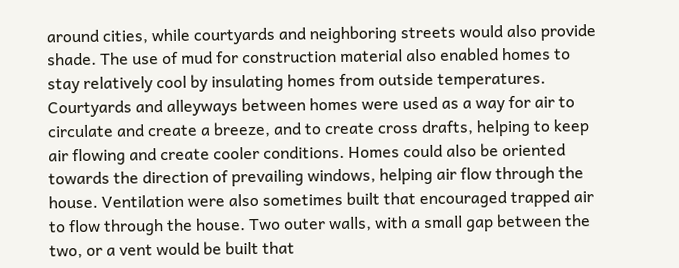around cities, while courtyards and neighboring streets would also provide shade. The use of mud for construction material also enabled homes to stay relatively cool by insulating homes from outside temperatures. Courtyards and alleyways between homes were used as a way for air to circulate and create a breeze, and to create cross drafts, helping to keep air flowing and create cooler conditions. Homes could also be oriented towards the direction of prevailing windows, helping air flow through the house. Ventilation were also sometimes built that encouraged trapped air to flow through the house. Two outer walls, with a small gap between the two, or a vent would be built that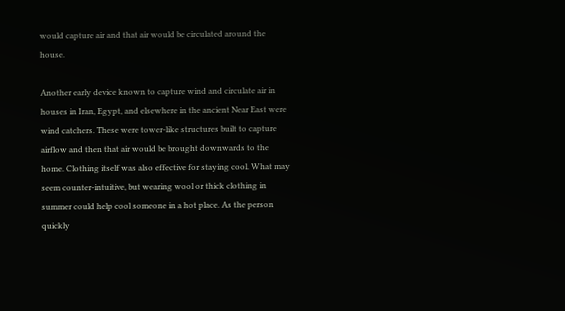would capture air and that air would be circulated around the house.

Another early device known to capture wind and circulate air in houses in Iran, Egypt, and elsewhere in the ancient Near East were wind catchers. These were tower-like structures built to capture airflow and then that air would be brought downwards to the home. Clothing itself was also effective for staying cool. What may seem counter-intuitive, but wearing wool or thick clothing in summer could help cool someone in a hot place. As the person quickly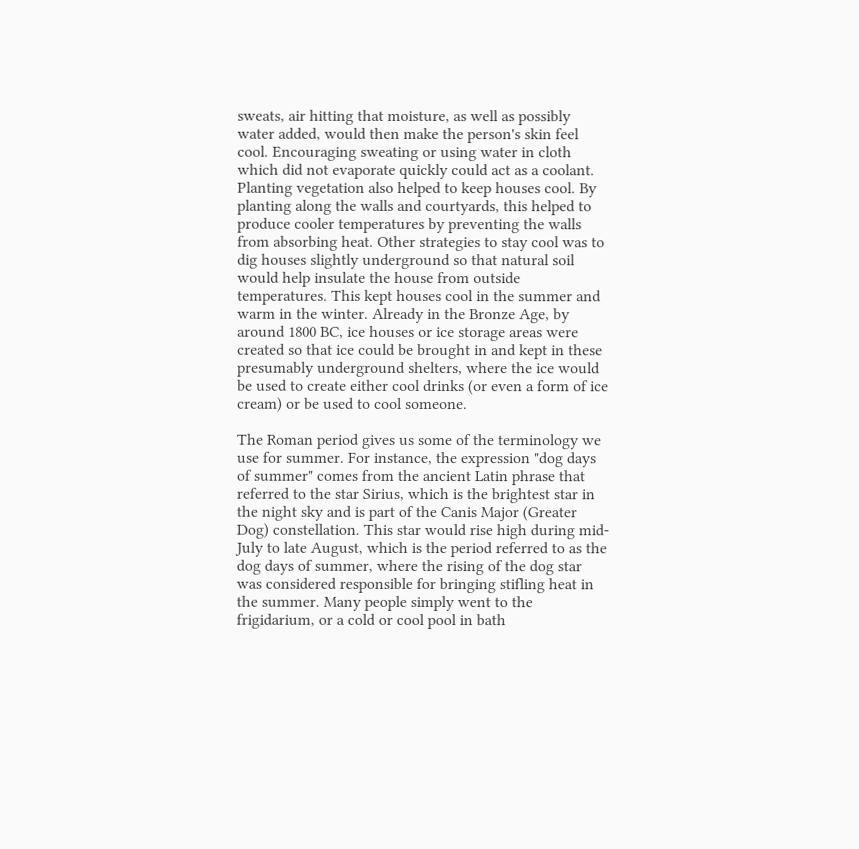sweats, air hitting that moisture, as well as possibly water added, would then make the person's skin feel cool. Encouraging sweating or using water in cloth which did not evaporate quickly could act as a coolant. Planting vegetation also helped to keep houses cool. By planting along the walls and courtyards, this helped to produce cooler temperatures by preventing the walls from absorbing heat. Other strategies to stay cool was to dig houses slightly underground so that natural soil would help insulate the house from outside temperatures. This kept houses cool in the summer and warm in the winter. Already in the Bronze Age, by around 1800 BC, ice houses or ice storage areas were created so that ice could be brought in and kept in these presumably underground shelters, where the ice would be used to create either cool drinks (or even a form of ice cream) or be used to cool someone.

The Roman period gives us some of the terminology we use for summer. For instance, the expression "dog days of summer" comes from the ancient Latin phrase that referred to the star Sirius, which is the brightest star in the night sky and is part of the Canis Major (Greater Dog) constellation. This star would rise high during mid-July to late August, which is the period referred to as the dog days of summer, where the rising of the dog star was considered responsible for bringing stifling heat in the summer. Many people simply went to the frigidarium, or a cold or cool pool in bath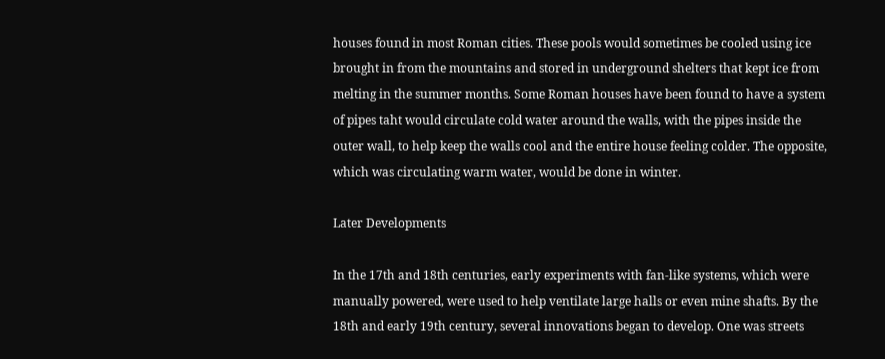houses found in most Roman cities. These pools would sometimes be cooled using ice brought in from the mountains and stored in underground shelters that kept ice from melting in the summer months. Some Roman houses have been found to have a system of pipes taht would circulate cold water around the walls, with the pipes inside the outer wall, to help keep the walls cool and the entire house feeling colder. The opposite, which was circulating warm water, would be done in winter.

Later Developments

In the 17th and 18th centuries, early experiments with fan-like systems, which were manually powered, were used to help ventilate large halls or even mine shafts. By the 18th and early 19th century, several innovations began to develop. One was streets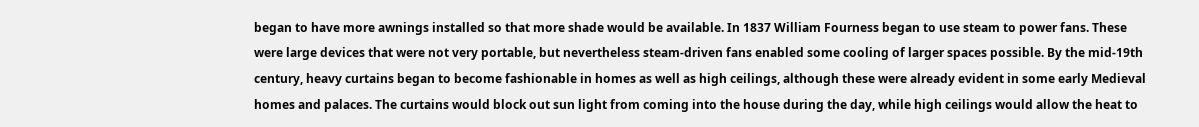began to have more awnings installed so that more shade would be available. In 1837 William Fourness began to use steam to power fans. These were large devices that were not very portable, but nevertheless steam-driven fans enabled some cooling of larger spaces possible. By the mid-19th century, heavy curtains began to become fashionable in homes as well as high ceilings, although these were already evident in some early Medieval homes and palaces. The curtains would block out sun light from coming into the house during the day, while high ceilings would allow the heat to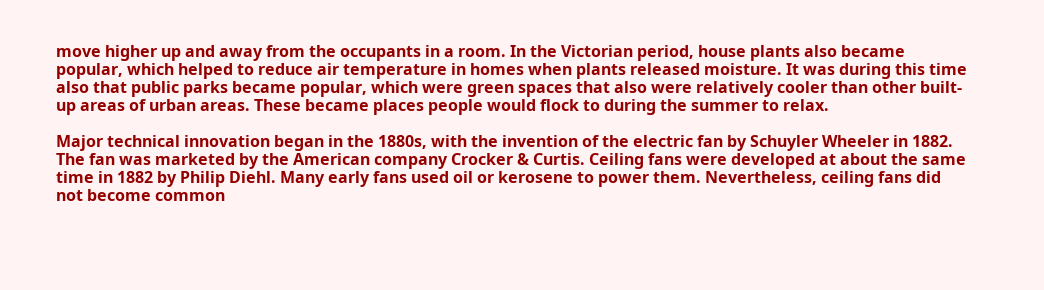move higher up and away from the occupants in a room. In the Victorian period, house plants also became popular, which helped to reduce air temperature in homes when plants released moisture. It was during this time also that public parks became popular, which were green spaces that also were relatively cooler than other built-up areas of urban areas. These became places people would flock to during the summer to relax.

Major technical innovation began in the 1880s, with the invention of the electric fan by Schuyler Wheeler in 1882. The fan was marketed by the American company Crocker & Curtis. Ceiling fans were developed at about the same time in 1882 by Philip Diehl. Many early fans used oil or kerosene to power them. Nevertheless, ceiling fans did not become common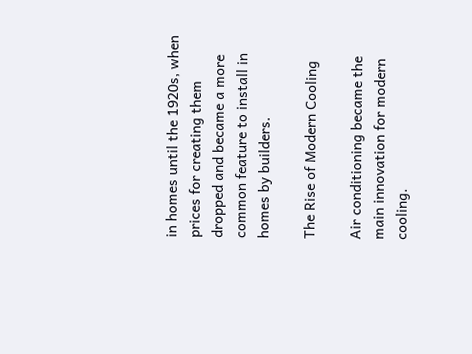in homes until the 1920s, when prices for creating them dropped and became a more common feature to install in homes by builders.

The Rise of Modern Cooling

Air conditioning became the main innovation for modern cooling.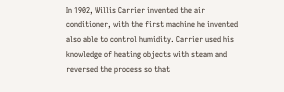In 1902, Willis Carrier invented the air conditioner, with the first machine he invented also able to control humidity. Carrier used his knowledge of heating objects with steam and reversed the process so that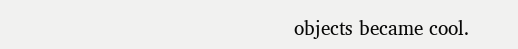objects became cool.